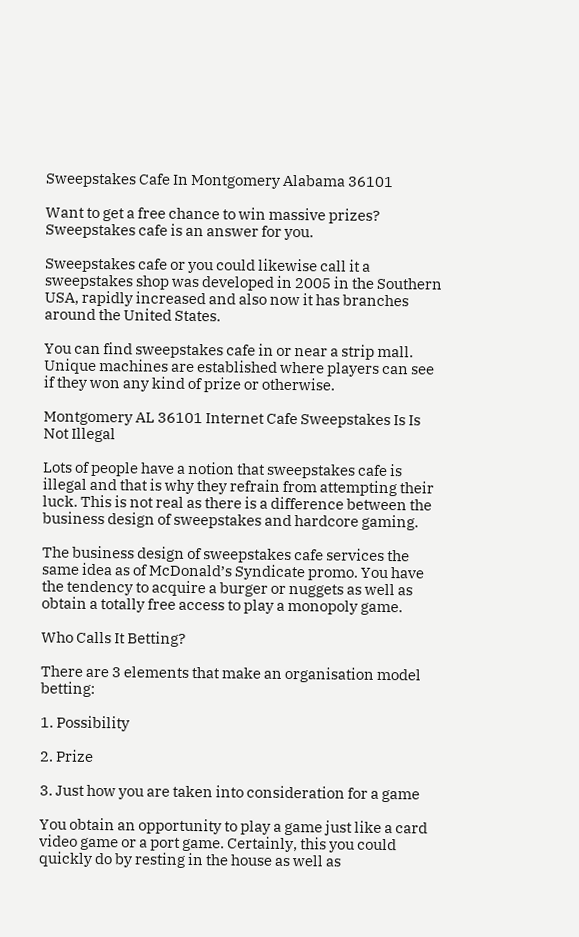Sweepstakes Cafe In Montgomery Alabama 36101

Want to get a free chance to win massive prizes? Sweepstakes cafe is an answer for you.

Sweepstakes cafe or you could likewise call it a sweepstakes shop was developed in 2005 in the Southern USA, rapidly increased and also now it has branches around the United States.

You can find sweepstakes cafe in or near a strip mall. Unique machines are established where players can see if they won any kind of prize or otherwise.

Montgomery AL 36101 Internet Cafe Sweepstakes Is Is Not Illegal

Lots of people have a notion that sweepstakes cafe is illegal and that is why they refrain from attempting their luck. This is not real as there is a difference between the business design of sweepstakes and hardcore gaming.

The business design of sweepstakes cafe services the same idea as of McDonald’s Syndicate promo. You have the tendency to acquire a burger or nuggets as well as obtain a totally free access to play a monopoly game.

Who Calls It Betting?

There are 3 elements that make an organisation model betting:

1. Possibility

2. Prize

3. Just how you are taken into consideration for a game

You obtain an opportunity to play a game just like a card video game or a port game. Certainly, this you could quickly do by resting in the house as well as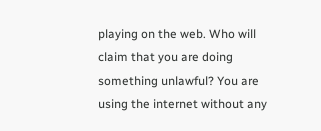playing on the web. Who will claim that you are doing something unlawful? You are using the internet without any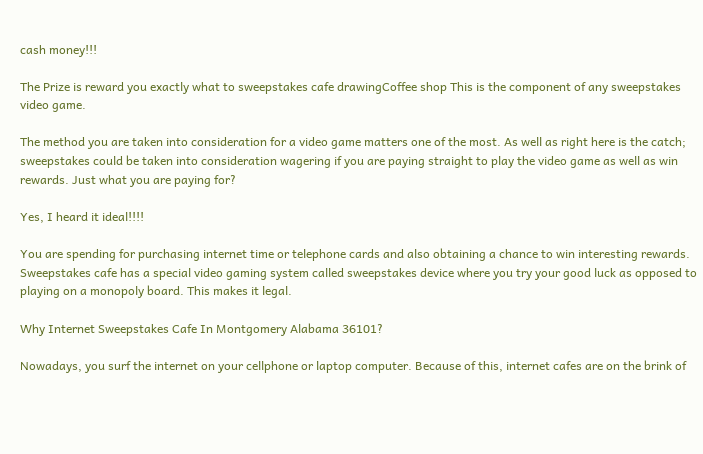cash money!!!

The Prize is reward you exactly what to sweepstakes cafe drawingCoffee shop This is the component of any sweepstakes video game.

The method you are taken into consideration for a video game matters one of the most. As well as right here is the catch; sweepstakes could be taken into consideration wagering if you are paying straight to play the video game as well as win rewards. Just what you are paying for?

Yes, I heard it ideal!!!!

You are spending for purchasing internet time or telephone cards and also obtaining a chance to win interesting rewards. Sweepstakes cafe has a special video gaming system called sweepstakes device where you try your good luck as opposed to playing on a monopoly board. This makes it legal.

Why Internet Sweepstakes Cafe In Montgomery Alabama 36101?

Nowadays, you surf the internet on your cellphone or laptop computer. Because of this, internet cafes are on the brink of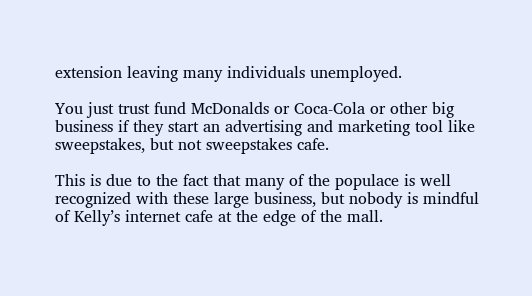extension leaving many individuals unemployed.

You just trust fund McDonalds or Coca-Cola or other big business if they start an advertising and marketing tool like sweepstakes, but not sweepstakes cafe.

This is due to the fact that many of the populace is well recognized with these large business, but nobody is mindful of Kelly’s internet cafe at the edge of the mall.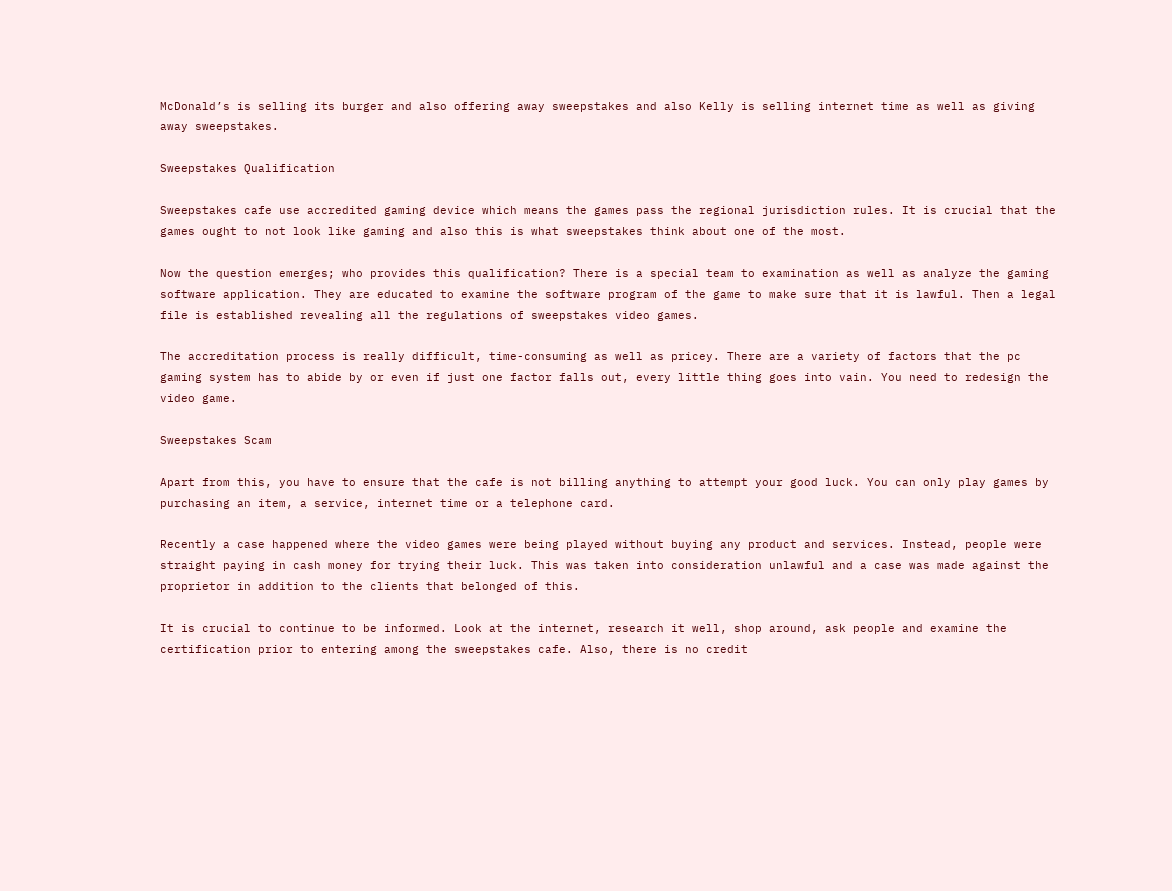McDonald’s is selling its burger and also offering away sweepstakes and also Kelly is selling internet time as well as giving away sweepstakes.

Sweepstakes Qualification

Sweepstakes cafe use accredited gaming device which means the games pass the regional jurisdiction rules. It is crucial that the games ought to not look like gaming and also this is what sweepstakes think about one of the most.

Now the question emerges; who provides this qualification? There is a special team to examination as well as analyze the gaming software application. They are educated to examine the software program of the game to make sure that it is lawful. Then a legal file is established revealing all the regulations of sweepstakes video games.

The accreditation process is really difficult, time-consuming as well as pricey. There are a variety of factors that the pc gaming system has to abide by or even if just one factor falls out, every little thing goes into vain. You need to redesign the video game.

Sweepstakes Scam

Apart from this, you have to ensure that the cafe is not billing anything to attempt your good luck. You can only play games by purchasing an item, a service, internet time or a telephone card.

Recently a case happened where the video games were being played without buying any product and services. Instead, people were straight paying in cash money for trying their luck. This was taken into consideration unlawful and a case was made against the proprietor in addition to the clients that belonged of this.

It is crucial to continue to be informed. Look at the internet, research it well, shop around, ask people and examine the certification prior to entering among the sweepstakes cafe. Also, there is no credit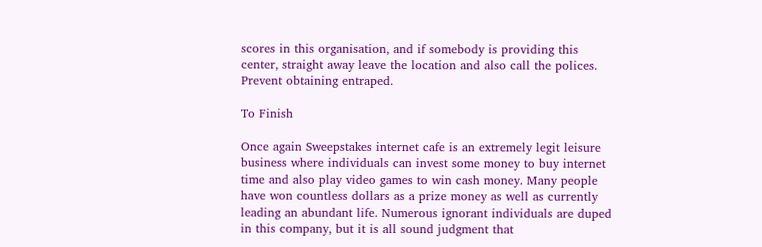scores in this organisation, and if somebody is providing this center, straight away leave the location and also call the polices. Prevent obtaining entraped.

To Finish

Once again Sweepstakes internet cafe is an extremely legit leisure business where individuals can invest some money to buy internet time and also play video games to win cash money. Many people have won countless dollars as a prize money as well as currently leading an abundant life. Numerous ignorant individuals are duped in this company, but it is all sound judgment that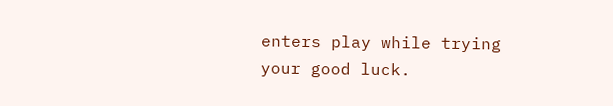enters play while trying your good luck.